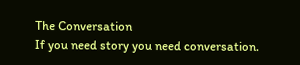The Conversation
If you need story you need conversation.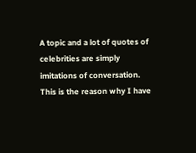A topic and a lot of quotes of celebrities are simply imitations of conversation. This is the reason why I have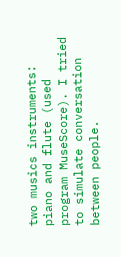two musics instruments: piano and flute (used program MuseScore). I tried to simulate conversation between people.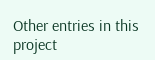Other entries in this project